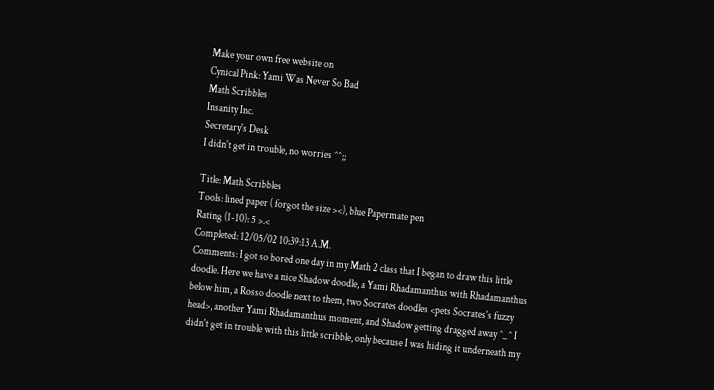Make your own free website on
Cynical Pink: Yami Was Never So Bad
Math Scribbles
Insanity Inc.
Secretary's Desk
I didn't get in trouble, no worries ^^;;

Title: Math Scribbles
Tools: lined paper ( forgot the size ><), blue Papermate pen
Rating (1-10): 5 >.<
Completed: 12/05/02 10:39:13 A.M.
Comments: I got so bored one day in my Math 2 class that I began to draw this little doodle. Here we have a nice Shadow doodle, a Yami Rhadamanthus with Rhadamanthus below him, a Rosso doodle next to them, two Socrates doodles <pets Socrates's fuzzy head>, another Yami Rhadamanthus moment, and Shadow getting dragged away ^_^ I didn't get in trouble with this little scribble, only because I was hiding it underneath my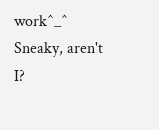work^_^ Sneaky, aren't I?